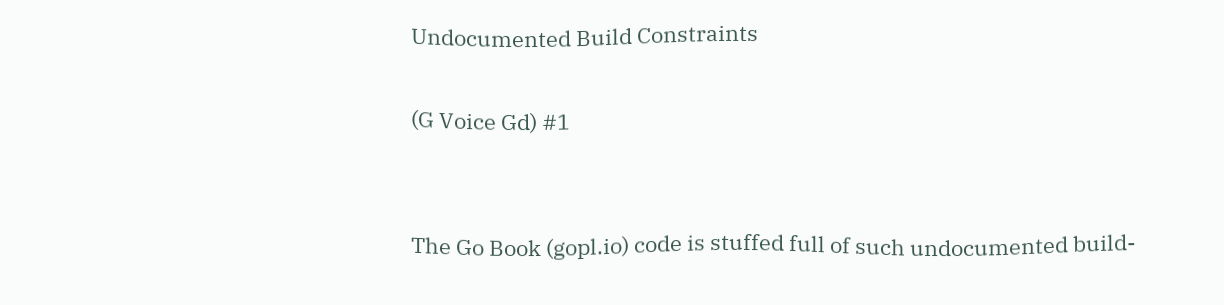Undocumented Build Constraints

(G Voice Gd) #1


The Go Book (gopl.io) code is stuffed full of such undocumented build-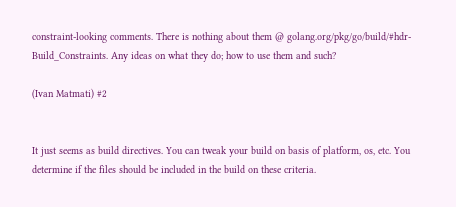constraint-looking comments. There is nothing about them @ golang.org/pkg/go/build/#hdr-Build_Constraints. Any ideas on what they do; how to use them and such?

(Ivan Matmati) #2


It just seems as build directives. You can tweak your build on basis of platform, os, etc. You determine if the files should be included in the build on these criteria.